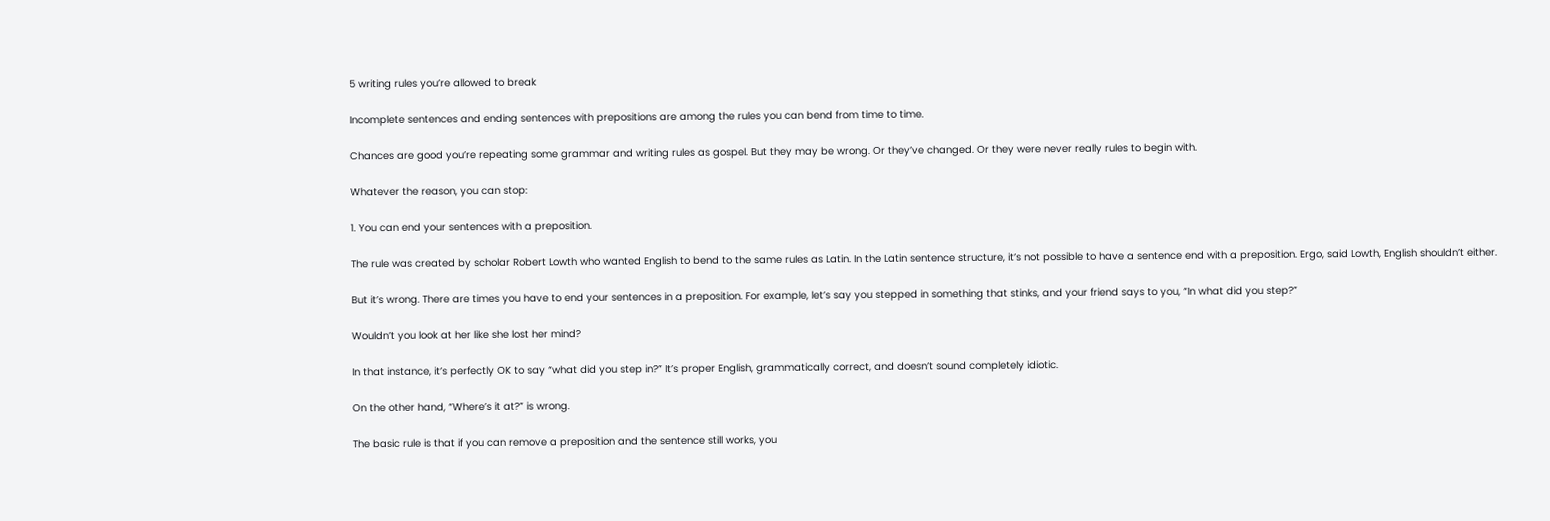5 writing rules you’re allowed to break

Incomplete sentences and ending sentences with prepositions are among the rules you can bend from time to time.

Chances are good you’re repeating some grammar and writing rules as gospel. But they may be wrong. Or they’ve changed. Or they were never really rules to begin with.

Whatever the reason, you can stop:

1. You can end your sentences with a preposition.

The rule was created by scholar Robert Lowth who wanted English to bend to the same rules as Latin. In the Latin sentence structure, it’s not possible to have a sentence end with a preposition. Ergo, said Lowth, English shouldn’t either.

But it’s wrong. There are times you have to end your sentences in a preposition. For example, let’s say you stepped in something that stinks, and your friend says to you, “In what did you step?”

Wouldn’t you look at her like she lost her mind?

In that instance, it’s perfectly OK to say “what did you step in?” It’s proper English, grammatically correct, and doesn’t sound completely idiotic.

On the other hand, “Where’s it at?” is wrong.

The basic rule is that if you can remove a preposition and the sentence still works, you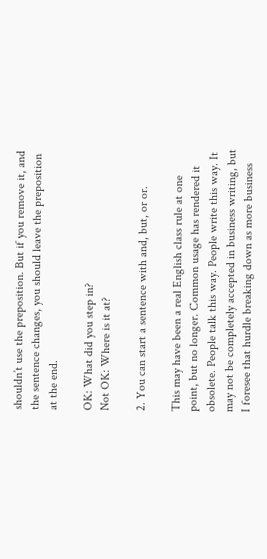shouldn’t use the preposition. But if you remove it, and the sentence changes, you should leave the preposition at the end.

OK: What did you step in?
Not OK: Where is it at?

2. You can start a sentence with and, but, or or.

This may have been a real English class rule at one point, but no longer. Common usage has rendered it obsolete. People talk this way. People write this way. It may not be completely accepted in business writing, but I foresee that hurdle breaking down as more business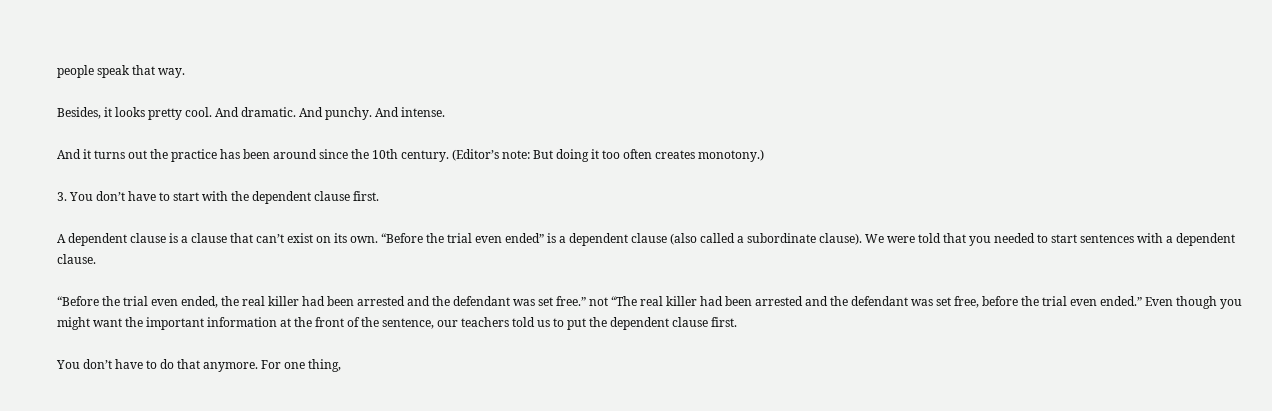people speak that way.

Besides, it looks pretty cool. And dramatic. And punchy. And intense.

And it turns out the practice has been around since the 10th century. (Editor’s note: But doing it too often creates monotony.)

3. You don’t have to start with the dependent clause first.

A dependent clause is a clause that can’t exist on its own. “Before the trial even ended” is a dependent clause (also called a subordinate clause). We were told that you needed to start sentences with a dependent clause.

“Before the trial even ended, the real killer had been arrested and the defendant was set free.” not “The real killer had been arrested and the defendant was set free, before the trial even ended.” Even though you might want the important information at the front of the sentence, our teachers told us to put the dependent clause first.

You don’t have to do that anymore. For one thing,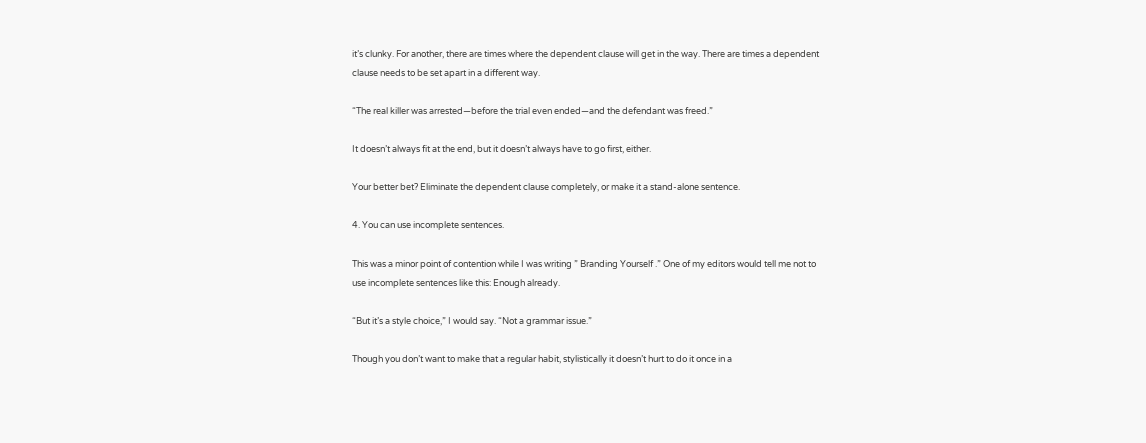it’s clunky. For another, there are times where the dependent clause will get in the way. There are times a dependent clause needs to be set apart in a different way.

“The real killer was arrested—before the trial even ended—and the defendant was freed.”

It doesn’t always fit at the end, but it doesn’t always have to go first, either.

Your better bet? Eliminate the dependent clause completely, or make it a stand-alone sentence.

4. You can use incomplete sentences.

This was a minor point of contention while I was writing ” Branding Yourself .” One of my editors would tell me not to use incomplete sentences like this: Enough already.

“But it’s a style choice,” I would say. “Not a grammar issue.”

Though you don’t want to make that a regular habit, stylistically it doesn’t hurt to do it once in a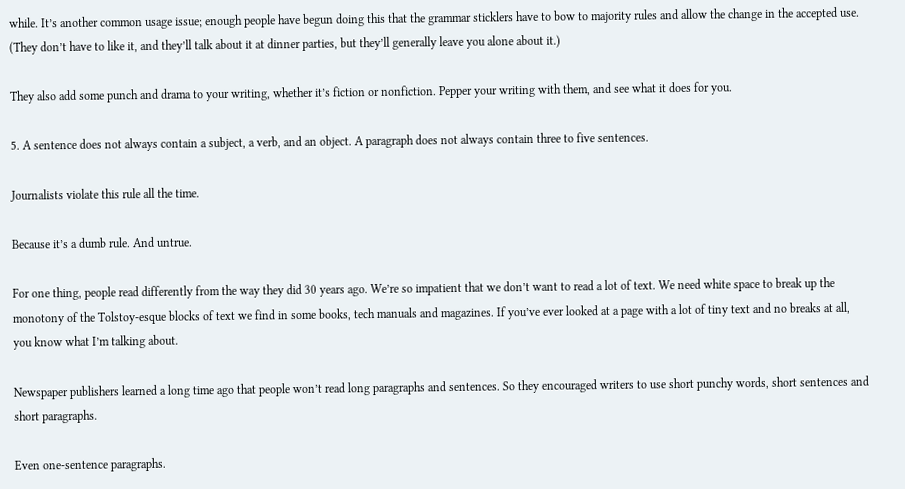while. It’s another common usage issue; enough people have begun doing this that the grammar sticklers have to bow to majority rules and allow the change in the accepted use. (They don’t have to like it, and they’ll talk about it at dinner parties, but they’ll generally leave you alone about it.)

They also add some punch and drama to your writing, whether it’s fiction or nonfiction. Pepper your writing with them, and see what it does for you.

5. A sentence does not always contain a subject, a verb, and an object. A paragraph does not always contain three to five sentences.

Journalists violate this rule all the time.

Because it’s a dumb rule. And untrue.

For one thing, people read differently from the way they did 30 years ago. We’re so impatient that we don’t want to read a lot of text. We need white space to break up the monotony of the Tolstoy-esque blocks of text we find in some books, tech manuals and magazines. If you’ve ever looked at a page with a lot of tiny text and no breaks at all, you know what I’m talking about.

Newspaper publishers learned a long time ago that people won’t read long paragraphs and sentences. So they encouraged writers to use short punchy words, short sentences and short paragraphs.

Even one-sentence paragraphs.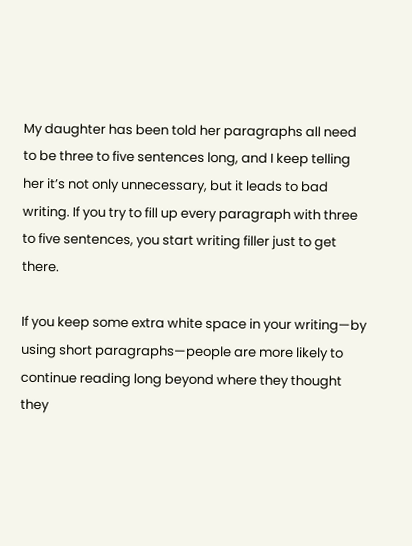My daughter has been told her paragraphs all need to be three to five sentences long, and I keep telling her it’s not only unnecessary, but it leads to bad writing. If you try to fill up every paragraph with three to five sentences, you start writing filler just to get there.

If you keep some extra white space in your writing—by using short paragraphs—people are more likely to continue reading long beyond where they thought they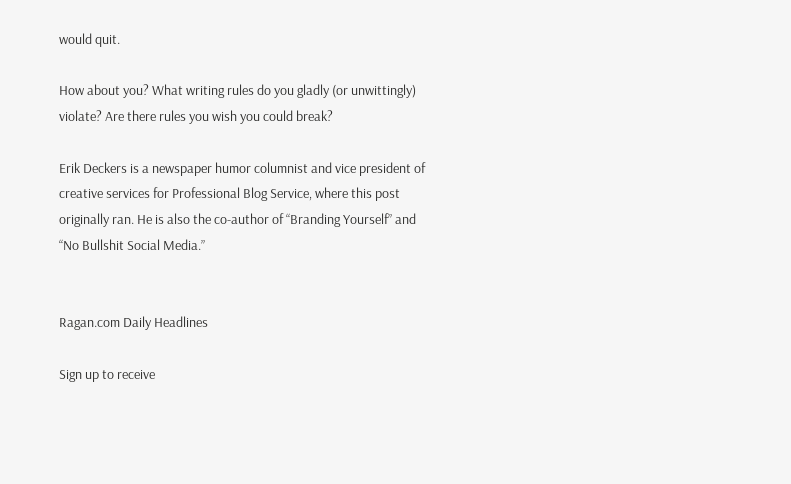would quit.

How about you? What writing rules do you gladly (or unwittingly) violate? Are there rules you wish you could break?

Erik Deckers is a newspaper humor columnist and vice president of creative services for Professional Blog Service, where this post originally ran. He is also the co-author of “Branding Yourself” and “No Bullshit Social Media.”


Ragan.com Daily Headlines

Sign up to receive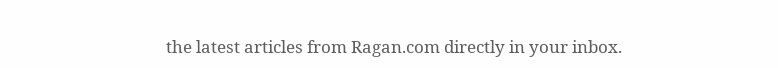the latest articles from Ragan.com directly in your inbox.